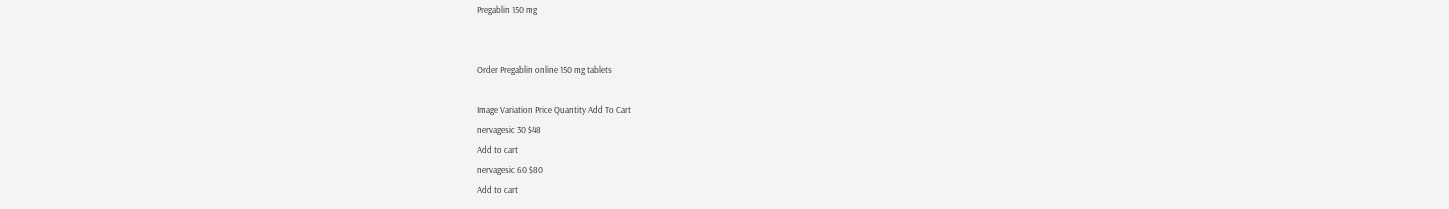Pregablin 150 mg


Order Pregablin online 150 mg tablets

Image Variation Price Quantity Add To Cart
nervagesic 30 $48
Add to cart
nervagesic 60 $80
Add to cart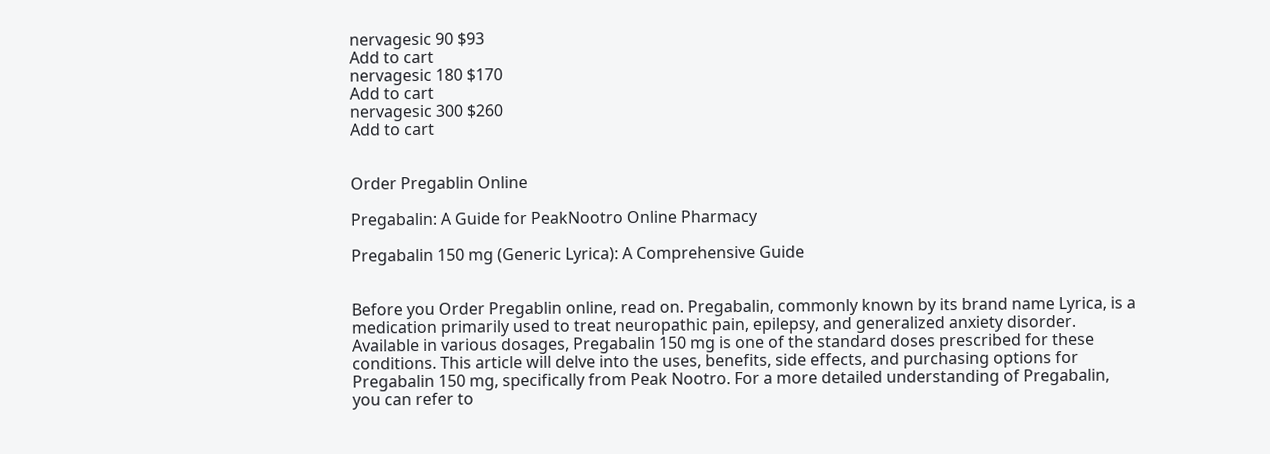nervagesic 90 $93
Add to cart
nervagesic 180 $170
Add to cart
nervagesic 300 $260
Add to cart


Order Pregablin Online

Pregabalin: A Guide for PeakNootro Online Pharmacy

Pregabalin 150 mg (Generic Lyrica): A Comprehensive Guide


Before you Order Pregablin online, read on. Pregabalin, commonly known by its brand name Lyrica, is a medication primarily used to treat neuropathic pain, epilepsy, and generalized anxiety disorder. Available in various dosages, Pregabalin 150 mg is one of the standard doses prescribed for these conditions. This article will delve into the uses, benefits, side effects, and purchasing options for Pregabalin 150 mg, specifically from Peak Nootro. For a more detailed understanding of Pregabalin, you can refer to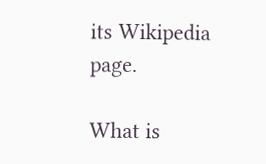its Wikipedia page.

What is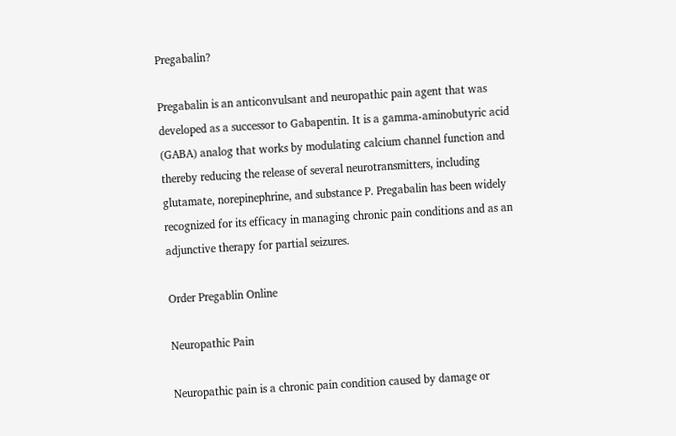Pregabalin?

Pregabalin is an anticonvulsant and neuropathic pain agent that was developed as a successor to Gabapentin. It is a gamma-aminobutyric acid (GABA) analog that works by modulating calcium channel function and thereby reducing the release of several neurotransmitters, including glutamate, norepinephrine, and substance P. Pregabalin has been widely recognized for its efficacy in managing chronic pain conditions and as an adjunctive therapy for partial seizures.

Order Pregablin Online

Neuropathic Pain

Neuropathic pain is a chronic pain condition caused by damage or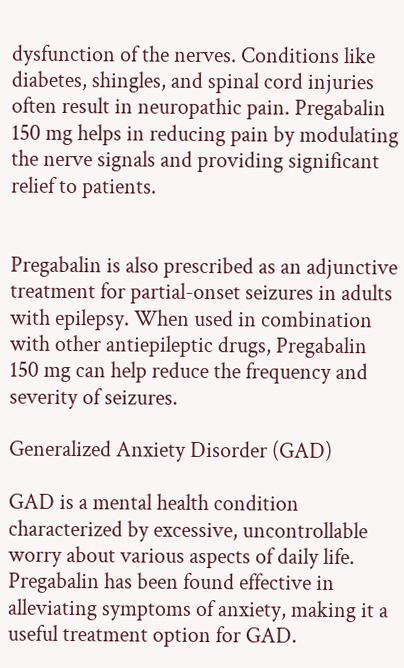dysfunction of the nerves. Conditions like diabetes, shingles, and spinal cord injuries often result in neuropathic pain. Pregabalin 150 mg helps in reducing pain by modulating the nerve signals and providing significant relief to patients.


Pregabalin is also prescribed as an adjunctive treatment for partial-onset seizures in adults with epilepsy. When used in combination with other antiepileptic drugs, Pregabalin 150 mg can help reduce the frequency and severity of seizures.

Generalized Anxiety Disorder (GAD)

GAD is a mental health condition characterized by excessive, uncontrollable worry about various aspects of daily life. Pregabalin has been found effective in alleviating symptoms of anxiety, making it a useful treatment option for GAD.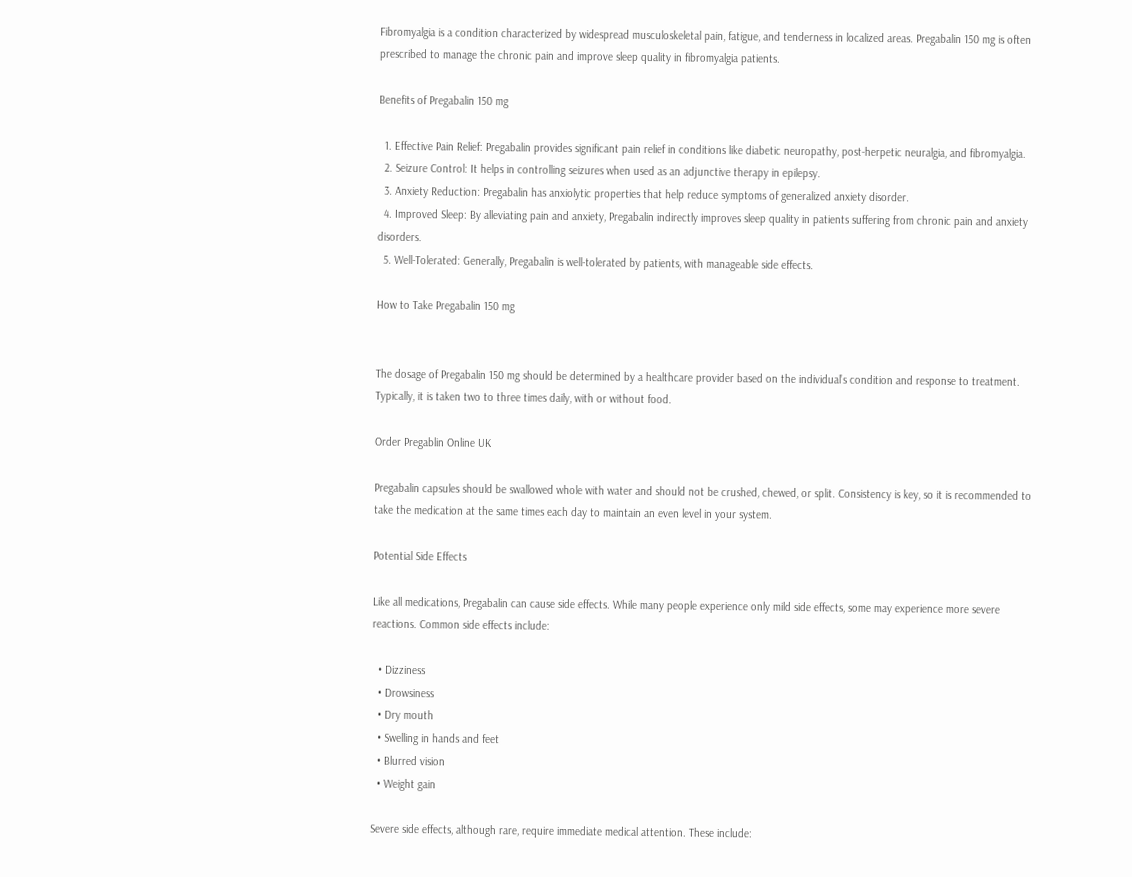Fibromyalgia is a condition characterized by widespread musculoskeletal pain, fatigue, and tenderness in localized areas. Pregabalin 150 mg is often prescribed to manage the chronic pain and improve sleep quality in fibromyalgia patients.

Benefits of Pregabalin 150 mg

  1. Effective Pain Relief: Pregabalin provides significant pain relief in conditions like diabetic neuropathy, post-herpetic neuralgia, and fibromyalgia.
  2. Seizure Control: It helps in controlling seizures when used as an adjunctive therapy in epilepsy.
  3. Anxiety Reduction: Pregabalin has anxiolytic properties that help reduce symptoms of generalized anxiety disorder.
  4. Improved Sleep: By alleviating pain and anxiety, Pregabalin indirectly improves sleep quality in patients suffering from chronic pain and anxiety disorders.
  5. Well-Tolerated: Generally, Pregabalin is well-tolerated by patients, with manageable side effects.

How to Take Pregabalin 150 mg


The dosage of Pregabalin 150 mg should be determined by a healthcare provider based on the individual’s condition and response to treatment. Typically, it is taken two to three times daily, with or without food.

Order Pregablin Online UK

Pregabalin capsules should be swallowed whole with water and should not be crushed, chewed, or split. Consistency is key, so it is recommended to take the medication at the same times each day to maintain an even level in your system.

Potential Side Effects

Like all medications, Pregabalin can cause side effects. While many people experience only mild side effects, some may experience more severe reactions. Common side effects include:

  • Dizziness
  • Drowsiness
  • Dry mouth
  • Swelling in hands and feet
  • Blurred vision
  • Weight gain

Severe side effects, although rare, require immediate medical attention. These include: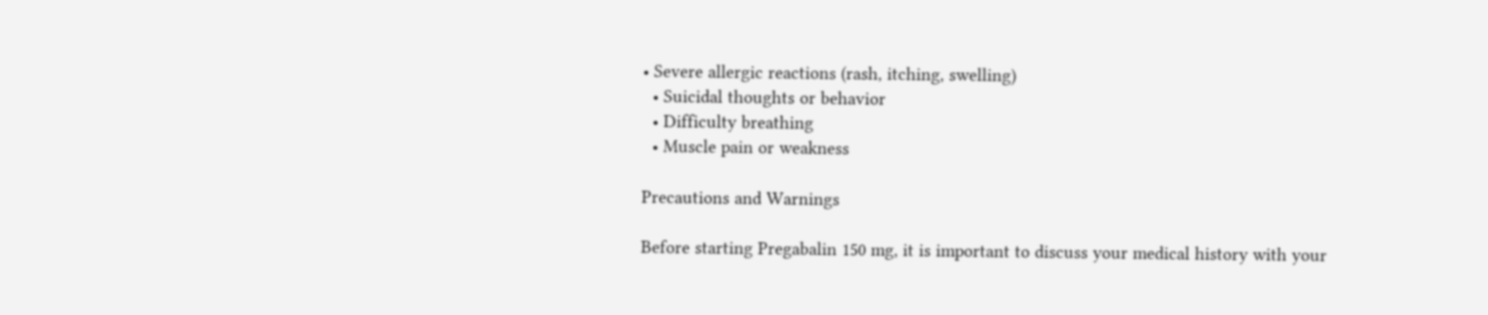• Severe allergic reactions (rash, itching, swelling)
  • Suicidal thoughts or behavior
  • Difficulty breathing
  • Muscle pain or weakness

Precautions and Warnings

Before starting Pregabalin 150 mg, it is important to discuss your medical history with your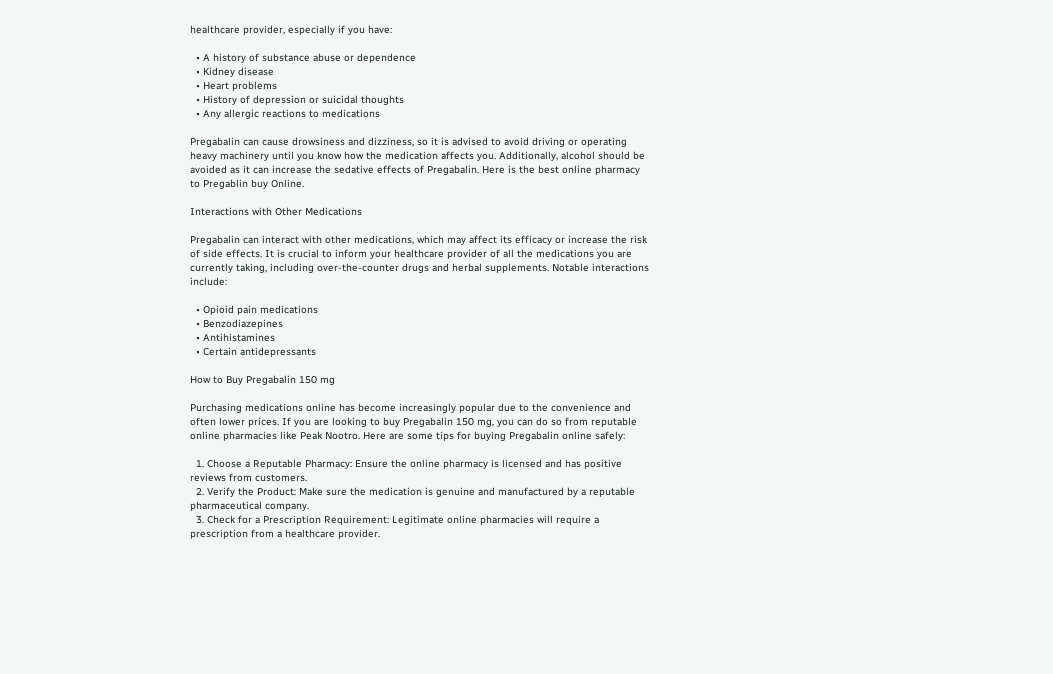healthcare provider, especially if you have:

  • A history of substance abuse or dependence
  • Kidney disease
  • Heart problems
  • History of depression or suicidal thoughts
  • Any allergic reactions to medications

Pregabalin can cause drowsiness and dizziness, so it is advised to avoid driving or operating heavy machinery until you know how the medication affects you. Additionally, alcohol should be avoided as it can increase the sedative effects of Pregabalin. Here is the best online pharmacy to Pregablin buy Online.

Interactions with Other Medications

Pregabalin can interact with other medications, which may affect its efficacy or increase the risk of side effects. It is crucial to inform your healthcare provider of all the medications you are currently taking, including over-the-counter drugs and herbal supplements. Notable interactions include:

  • Opioid pain medications
  • Benzodiazepines
  • Antihistamines
  • Certain antidepressants

How to Buy Pregabalin 150 mg

Purchasing medications online has become increasingly popular due to the convenience and often lower prices. If you are looking to buy Pregabalin 150 mg, you can do so from reputable online pharmacies like Peak Nootro. Here are some tips for buying Pregabalin online safely:

  1. Choose a Reputable Pharmacy: Ensure the online pharmacy is licensed and has positive reviews from customers.
  2. Verify the Product: Make sure the medication is genuine and manufactured by a reputable pharmaceutical company.
  3. Check for a Prescription Requirement: Legitimate online pharmacies will require a prescription from a healthcare provider.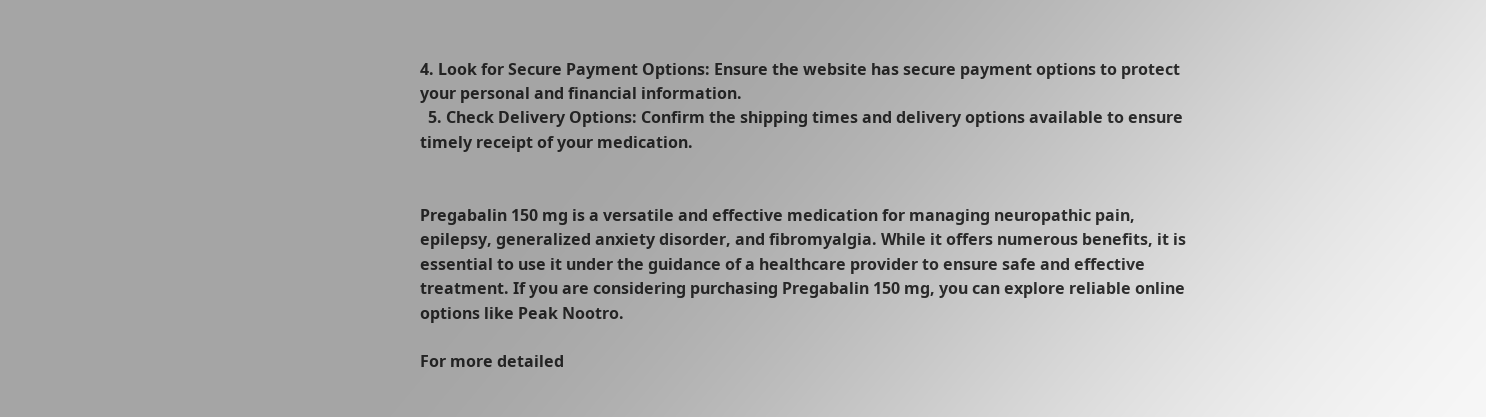4. Look for Secure Payment Options: Ensure the website has secure payment options to protect your personal and financial information.
  5. Check Delivery Options: Confirm the shipping times and delivery options available to ensure timely receipt of your medication.


Pregabalin 150 mg is a versatile and effective medication for managing neuropathic pain, epilepsy, generalized anxiety disorder, and fibromyalgia. While it offers numerous benefits, it is essential to use it under the guidance of a healthcare provider to ensure safe and effective treatment. If you are considering purchasing Pregabalin 150 mg, you can explore reliable online options like Peak Nootro.

For more detailed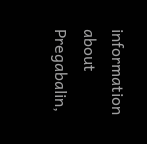information about Pregabalin,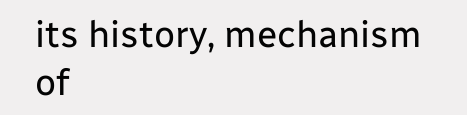its history, mechanism of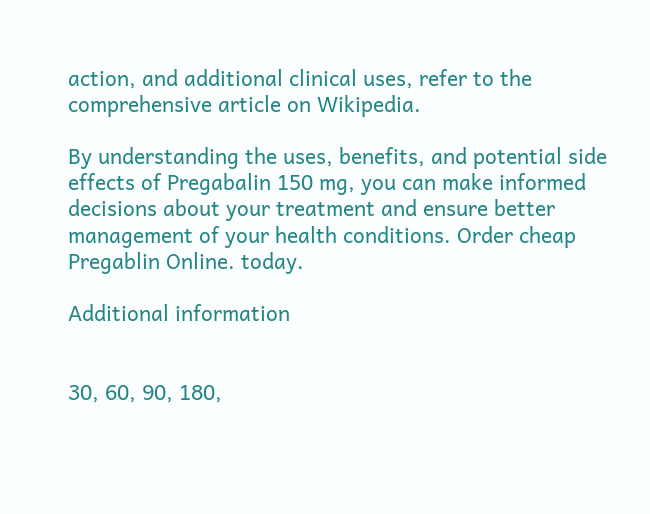action, and additional clinical uses, refer to the comprehensive article on Wikipedia.

By understanding the uses, benefits, and potential side effects of Pregabalin 150 mg, you can make informed decisions about your treatment and ensure better management of your health conditions. Order cheap Pregablin Online. today.

Additional information


30, 60, 90, 180,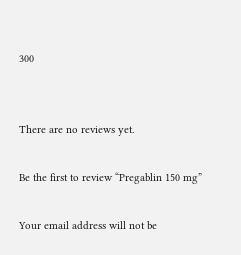300


There are no reviews yet.

Be the first to review “Pregablin 150 mg”

Your email address will not be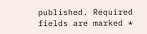published. Required fields are marked *